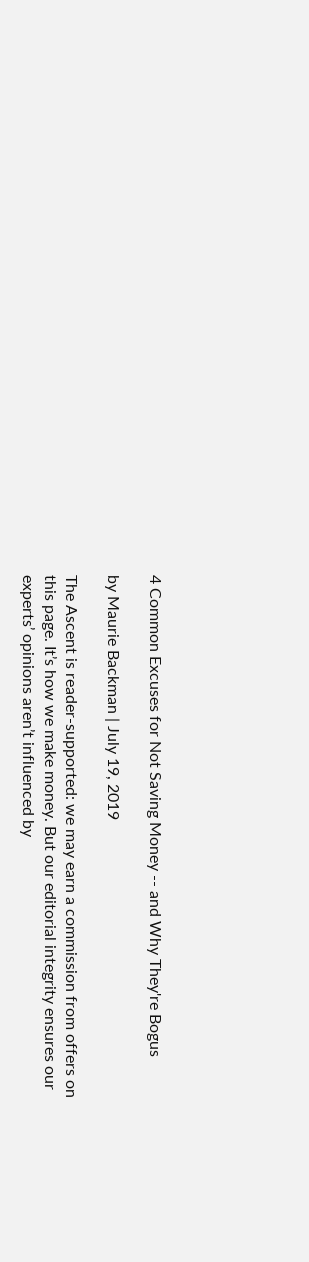4 Common Excuses for Not Saving Money -- and Why They're Bogus

by Maurie Backman | July 19, 2019

The Ascent is reader-supported: we may earn a commission from offers on this page. It’s how we make money. But our editorial integrity ensures our experts’ opinions aren’t influenced by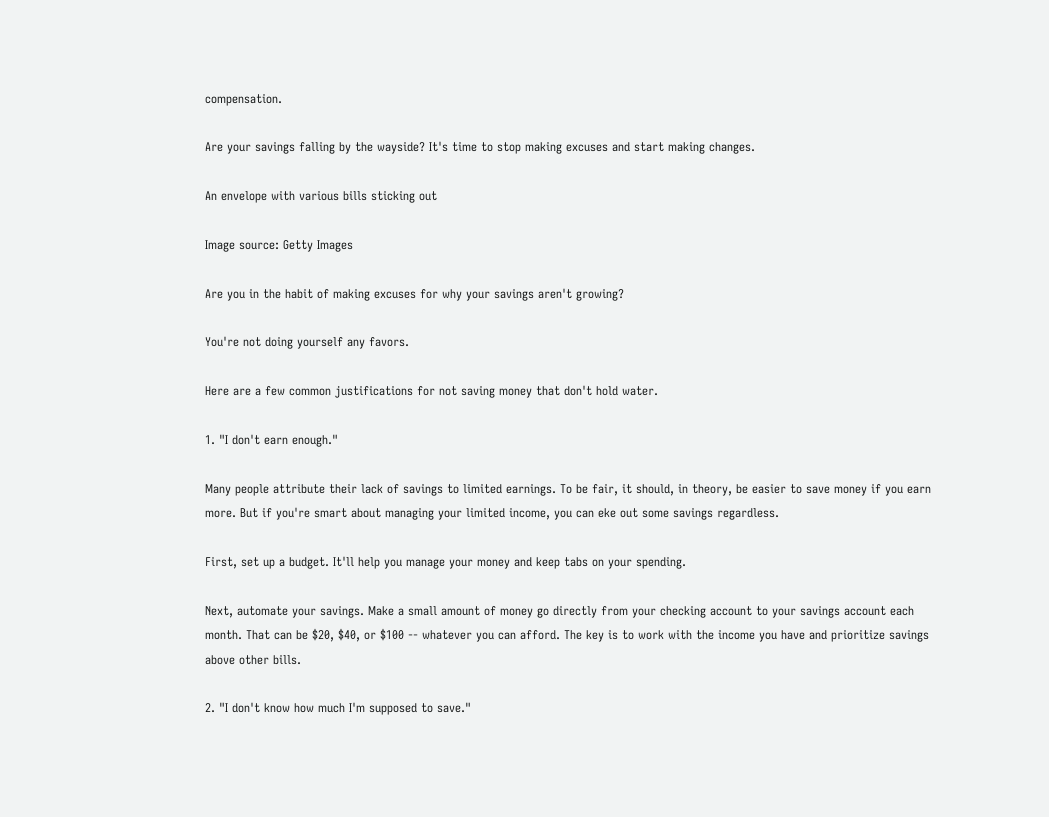compensation.

Are your savings falling by the wayside? It's time to stop making excuses and start making changes.

An envelope with various bills sticking out

Image source: Getty Images

Are you in the habit of making excuses for why your savings aren't growing?

You're not doing yourself any favors.

Here are a few common justifications for not saving money that don't hold water.

1. "I don't earn enough."

Many people attribute their lack of savings to limited earnings. To be fair, it should, in theory, be easier to save money if you earn more. But if you're smart about managing your limited income, you can eke out some savings regardless.

First, set up a budget. It'll help you manage your money and keep tabs on your spending.

Next, automate your savings. Make a small amount of money go directly from your checking account to your savings account each month. That can be $20, $40, or $100 -- whatever you can afford. The key is to work with the income you have and prioritize savings above other bills.

2. "I don't know how much I'm supposed to save."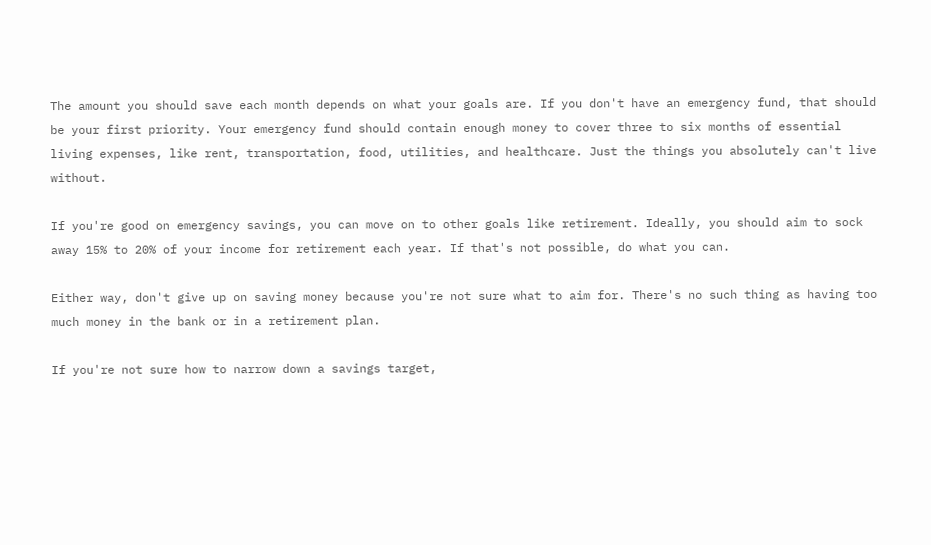The amount you should save each month depends on what your goals are. If you don't have an emergency fund, that should be your first priority. Your emergency fund should contain enough money to cover three to six months of essential living expenses, like rent, transportation, food, utilities, and healthcare. Just the things you absolutely can't live without.

If you're good on emergency savings, you can move on to other goals like retirement. Ideally, you should aim to sock away 15% to 20% of your income for retirement each year. If that's not possible, do what you can.

Either way, don't give up on saving money because you're not sure what to aim for. There's no such thing as having too much money in the bank or in a retirement plan.

If you're not sure how to narrow down a savings target,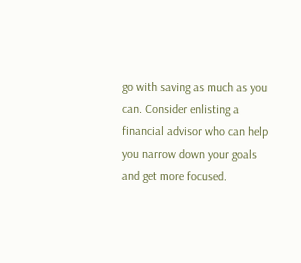go with saving as much as you can. Consider enlisting a financial advisor who can help you narrow down your goals and get more focused.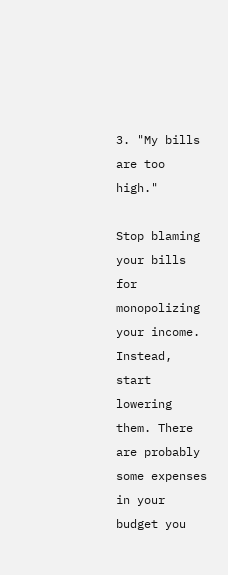3. "My bills are too high."

Stop blaming your bills for monopolizing your income. Instead, start lowering them. There are probably some expenses in your budget you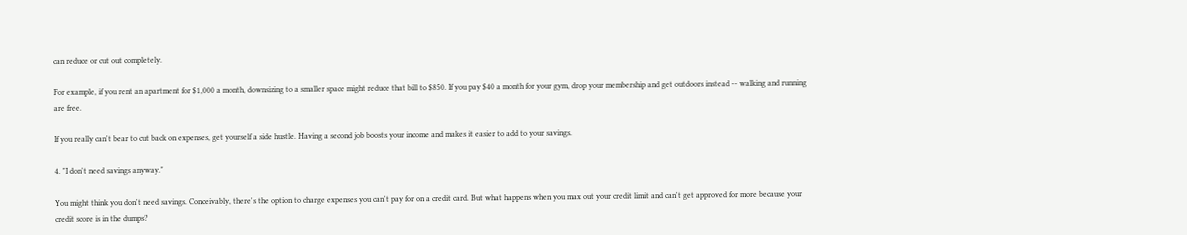can reduce or cut out completely.

For example, if you rent an apartment for $1,000 a month, downsizing to a smaller space might reduce that bill to $850. If you pay $40 a month for your gym, drop your membership and get outdoors instead -- walking and running are free.

If you really can't bear to cut back on expenses, get yourself a side hustle. Having a second job boosts your income and makes it easier to add to your savings.

4. "I don't need savings anyway."

You might think you don't need savings. Conceivably, there's the option to charge expenses you can't pay for on a credit card. But what happens when you max out your credit limit and can't get approved for more because your credit score is in the dumps?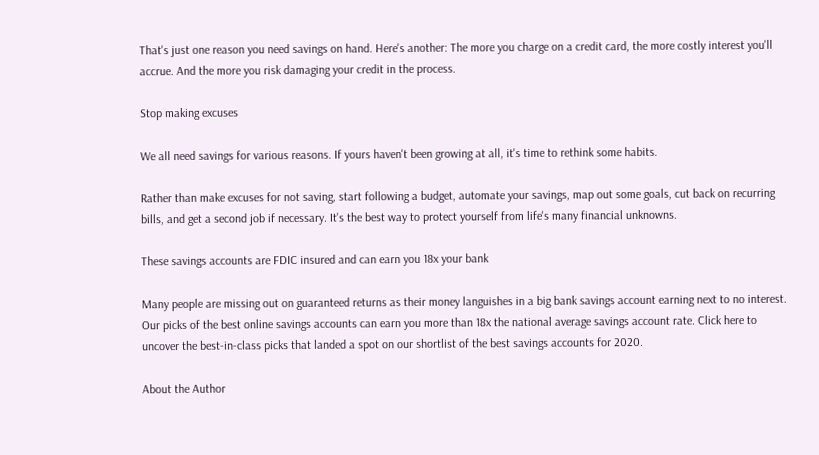That's just one reason you need savings on hand. Here's another: The more you charge on a credit card, the more costly interest you'll accrue. And the more you risk damaging your credit in the process.

Stop making excuses

We all need savings for various reasons. If yours haven't been growing at all, it's time to rethink some habits.

Rather than make excuses for not saving, start following a budget, automate your savings, map out some goals, cut back on recurring bills, and get a second job if necessary. It's the best way to protect yourself from life's many financial unknowns.

These savings accounts are FDIC insured and can earn you 18x your bank

Many people are missing out on guaranteed returns as their money languishes in a big bank savings account earning next to no interest. Our picks of the best online savings accounts can earn you more than 18x the national average savings account rate. Click here to uncover the best-in-class picks that landed a spot on our shortlist of the best savings accounts for 2020.

About the Author